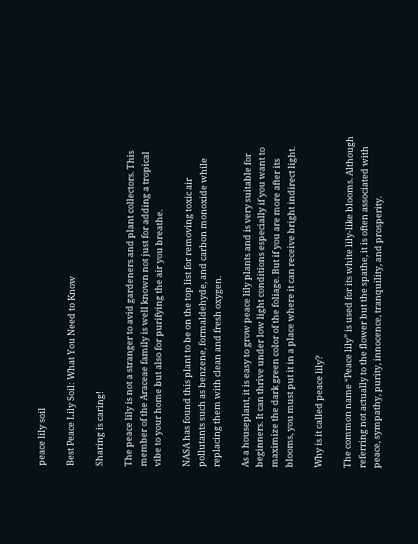peace lily soil

Best Peace Lily Soil: What You Need to Know

Sharing is caring!

The peace lily is not a stranger to avid gardeners and plant collectors. This member of the Araceae family is well known not just for adding a tropical vibe to your home but also for purifying the air you breathe.

NASA has found this plant to be on the top list for removing toxic air pollutants such as benzene, formaldehyde, and carbon monoxide while replacing them with clean and fresh oxygen.

As a houseplant, it is easy to grow peace lily plants and is very suitable for beginners. It can thrive under low light conditions especially if you want to maximize the dark green color of the foliage. But if you are more after its blooms, you must put it in a place where it can receive bright indirect light.

Why is it called peace lily?

The common name “Peace lily” is used for its white lily-like blooms. Although referring not actually to the flower but the spathe, it is often associated with peace, sympathy, purity, innocence, tranquility, and prosperity.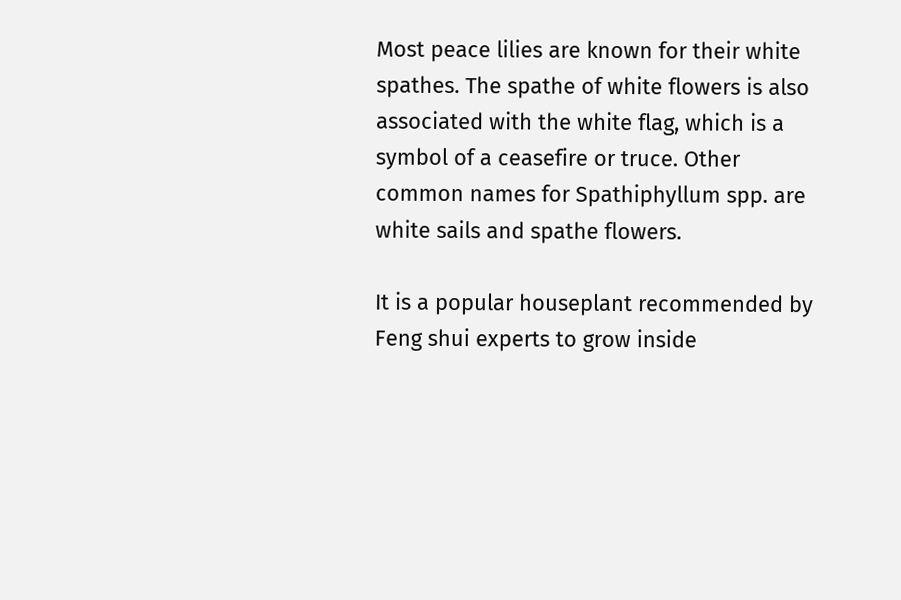Most peace lilies are known for their white spathes. The spathe of white flowers is also associated with the white flag, which is a symbol of a ceasefire or truce. Other common names for Spathiphyllum spp. are white sails and spathe flowers.

It is a popular houseplant recommended by Feng shui experts to grow inside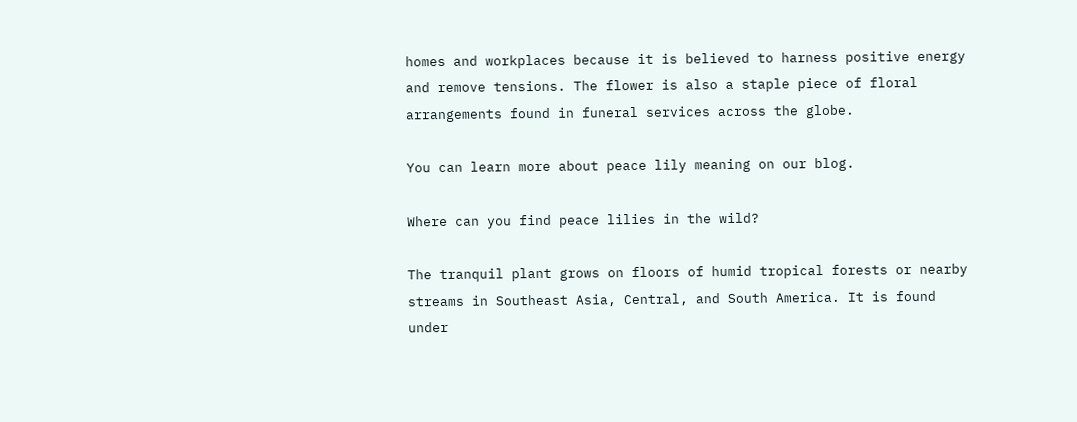homes and workplaces because it is believed to harness positive energy and remove tensions. The flower is also a staple piece of floral arrangements found in funeral services across the globe.

You can learn more about peace lily meaning on our blog.

Where can you find peace lilies in the wild?

The tranquil plant grows on floors of humid tropical forests or nearby streams in Southeast Asia, Central, and South America. It is found under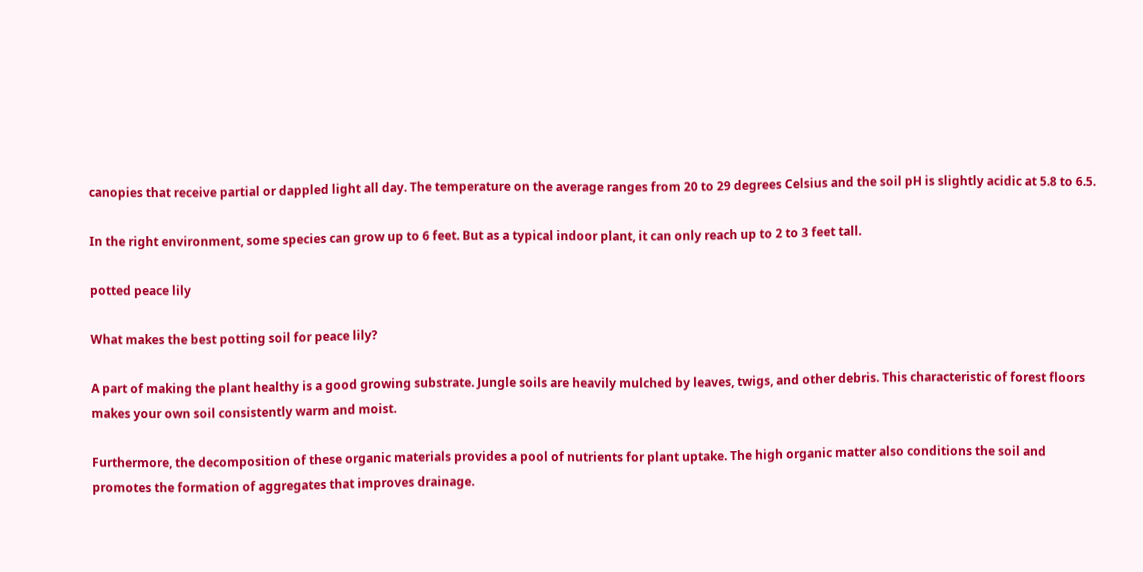canopies that receive partial or dappled light all day. The temperature on the average ranges from 20 to 29 degrees Celsius and the soil pH is slightly acidic at 5.8 to 6.5.

In the right environment, some species can grow up to 6 feet. But as a typical indoor plant, it can only reach up to 2 to 3 feet tall.

potted peace lily

What makes the best potting soil for peace lily?

A part of making the plant healthy is a good growing substrate. Jungle soils are heavily mulched by leaves, twigs, and other debris. This characteristic of forest floors makes your own soil consistently warm and moist.

Furthermore, the decomposition of these organic materials provides a pool of nutrients for plant uptake. The high organic matter also conditions the soil and promotes the formation of aggregates that improves drainage.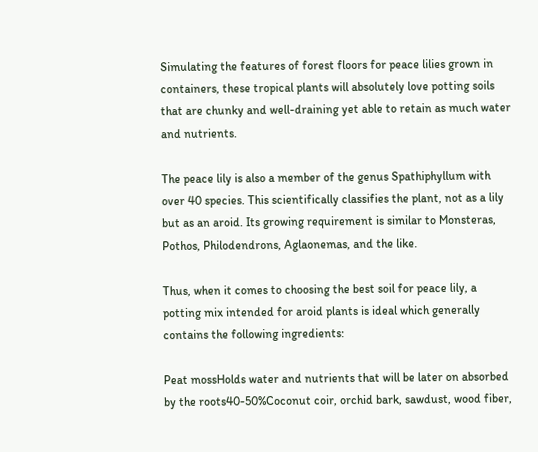Simulating the features of forest floors for peace lilies grown in containers, these tropical plants will absolutely love potting soils that are chunky and well-draining yet able to retain as much water and nutrients.

The peace lily is also a member of the genus Spathiphyllum with over 40 species. This scientifically classifies the plant, not as a lily but as an aroid. Its growing requirement is similar to Monsteras, Pothos, Philodendrons, Aglaonemas, and the like.

Thus, when it comes to choosing the best soil for peace lily, a potting mix intended for aroid plants is ideal which generally contains the following ingredients:

Peat mossHolds water and nutrients that will be later on absorbed by the roots40-50%Coconut coir, orchid bark, sawdust, wood fiber,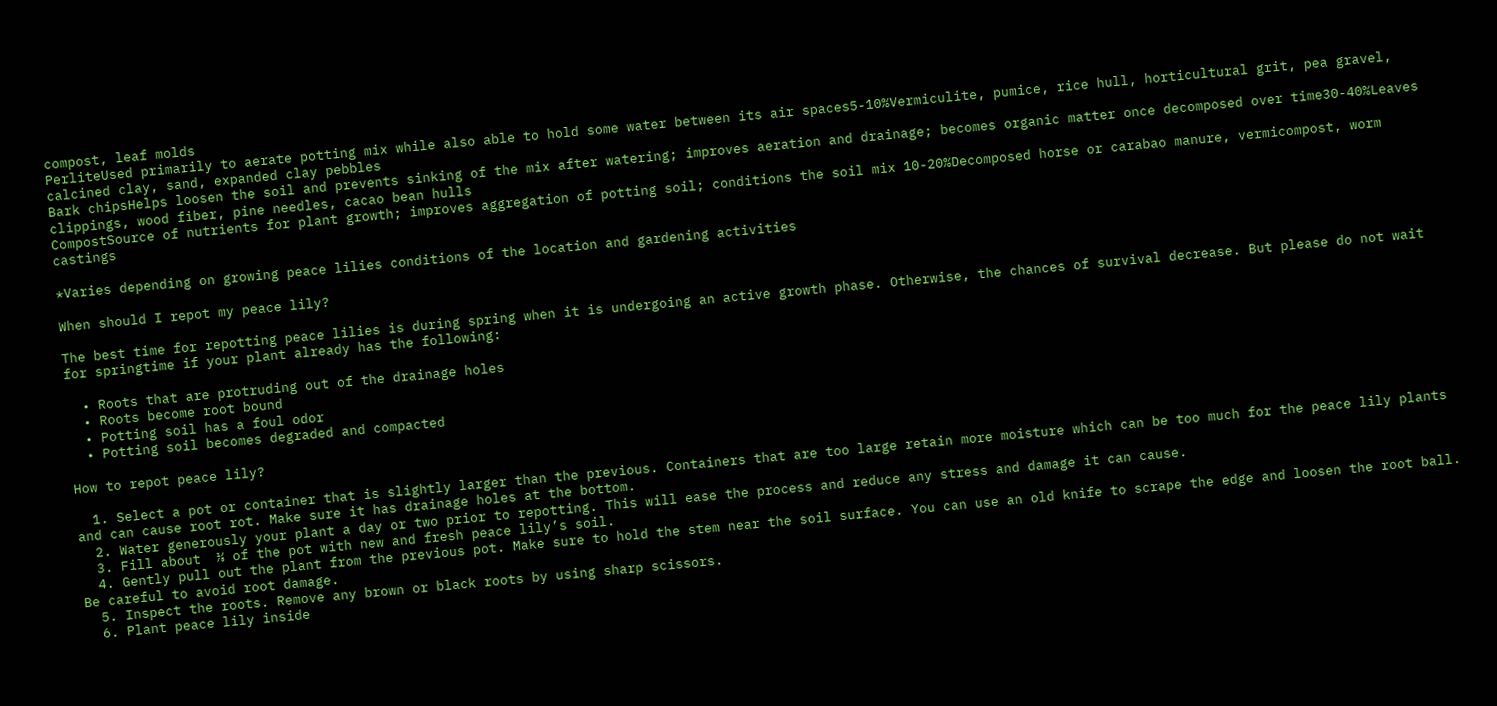compost, leaf molds
PerliteUsed primarily to aerate potting mix while also able to hold some water between its air spaces5-10%Vermiculite, pumice, rice hull, horticultural grit, pea gravel, calcined clay, sand, expanded clay pebbles
Bark chipsHelps loosen the soil and prevents sinking of the mix after watering; improves aeration and drainage; becomes organic matter once decomposed over time30-40%Leaves clippings, wood fiber, pine needles, cacao bean hulls
CompostSource of nutrients for plant growth; improves aggregation of potting soil; conditions the soil mix 10-20%Decomposed horse or carabao manure, vermicompost, worm castings

*Varies depending on growing peace lilies conditions of the location and gardening activities

When should I repot my peace lily?

The best time for repotting peace lilies is during spring when it is undergoing an active growth phase. Otherwise, the chances of survival decrease. But please do not wait for springtime if your plant already has the following:

  • Roots that are protruding out of the drainage holes
  • Roots become root bound
  • Potting soil has a foul odor
  • Potting soil becomes degraded and compacted

How to repot peace lily?

  1. Select a pot or container that is slightly larger than the previous. Containers that are too large retain more moisture which can be too much for the peace lily plants and can cause root rot. Make sure it has drainage holes at the bottom.
  2. Water generously your plant a day or two prior to repotting. This will ease the process and reduce any stress and damage it can cause.
  3. Fill about  ⅓ of the pot with new and fresh peace lily’s soil.
  4. Gently pull out the plant from the previous pot. Make sure to hold the stem near the soil surface. You can use an old knife to scrape the edge and loosen the root ball. Be careful to avoid root damage.
  5. Inspect the roots. Remove any brown or black roots by using sharp scissors.
  6. Plant peace lily inside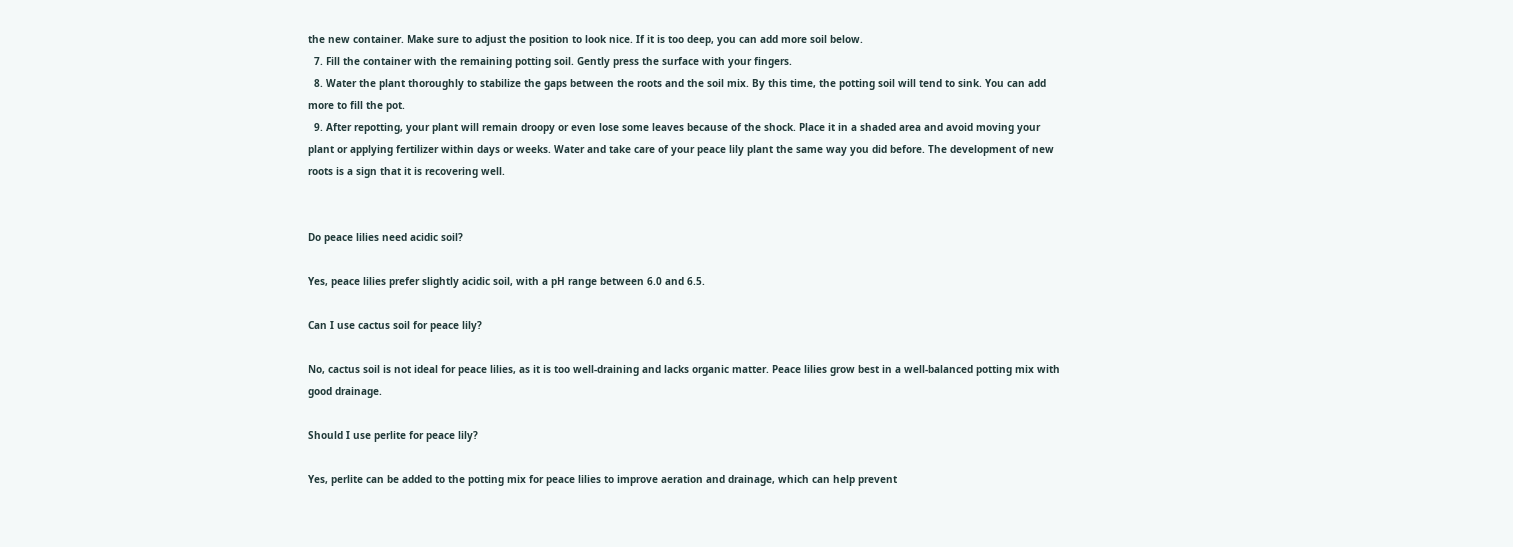the new container. Make sure to adjust the position to look nice. If it is too deep, you can add more soil below.
  7. Fill the container with the remaining potting soil. Gently press the surface with your fingers.
  8. Water the plant thoroughly to stabilize the gaps between the roots and the soil mix. By this time, the potting soil will tend to sink. You can add more to fill the pot.
  9. After repotting, your plant will remain droopy or even lose some leaves because of the shock. Place it in a shaded area and avoid moving your plant or applying fertilizer within days or weeks. Water and take care of your peace lily plant the same way you did before. The development of new roots is a sign that it is recovering well.


Do peace lilies need acidic soil?

Yes, peace lilies prefer slightly acidic soil, with a pH range between 6.0 and 6.5.

Can I use cactus soil for peace lily?

No, cactus soil is not ideal for peace lilies, as it is too well-draining and lacks organic matter. Peace lilies grow best in a well-balanced potting mix with good drainage.

Should I use perlite for peace lily?

Yes, perlite can be added to the potting mix for peace lilies to improve aeration and drainage, which can help prevent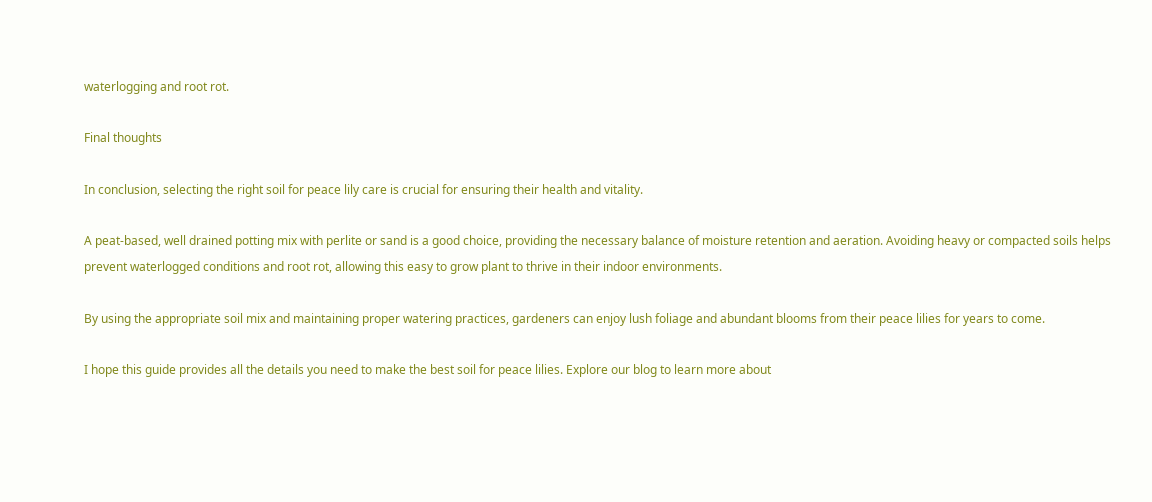waterlogging and root rot.

Final thoughts

In conclusion, selecting the right soil for peace lily care is crucial for ensuring their health and vitality.

A peat-based, well drained potting mix with perlite or sand is a good choice, providing the necessary balance of moisture retention and aeration. Avoiding heavy or compacted soils helps prevent waterlogged conditions and root rot, allowing this easy to grow plant to thrive in their indoor environments.

By using the appropriate soil mix and maintaining proper watering practices, gardeners can enjoy lush foliage and abundant blooms from their peace lilies for years to come.

I hope this guide provides all the details you need to make the best soil for peace lilies. Explore our blog to learn more about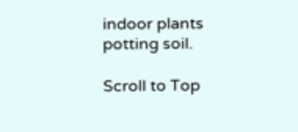indoor plants potting soil.

Scroll to Top